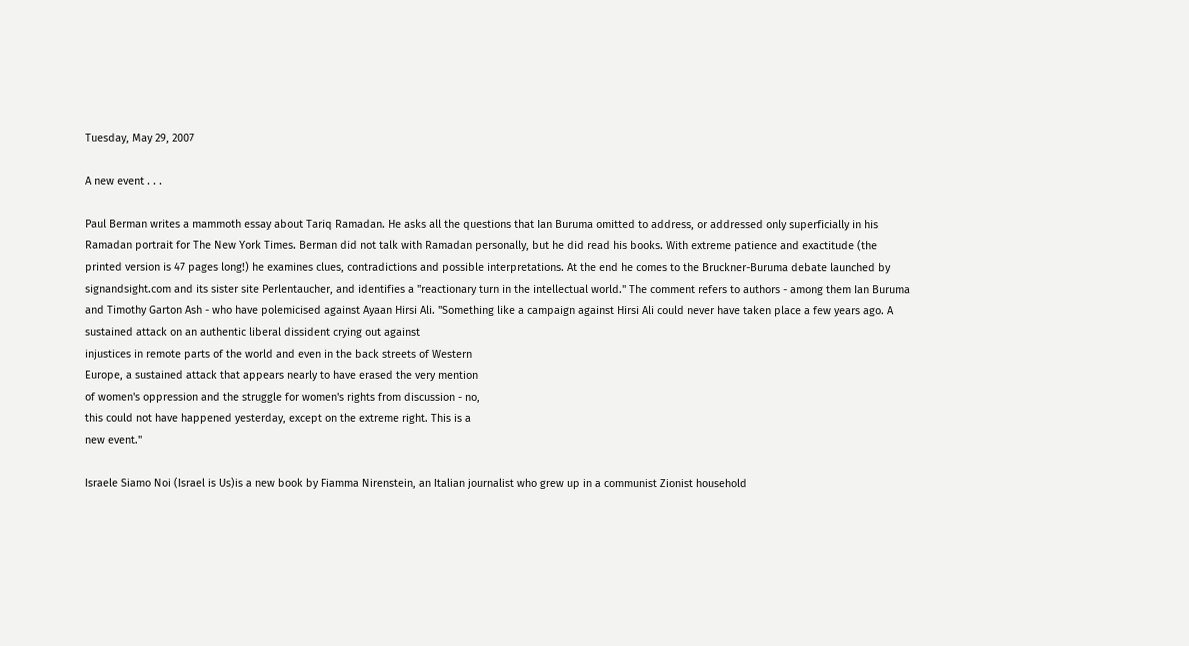Tuesday, May 29, 2007

A new event . . .

Paul Berman writes a mammoth essay about Tariq Ramadan. He asks all the questions that Ian Buruma omitted to address, or addressed only superficially in his Ramadan portrait for The New York Times. Berman did not talk with Ramadan personally, but he did read his books. With extreme patience and exactitude (the printed version is 47 pages long!) he examines clues, contradictions and possible interpretations. At the end he comes to the Bruckner-Buruma debate launched by signandsight.com and its sister site Perlentaucher, and identifies a "reactionary turn in the intellectual world." The comment refers to authors - among them Ian Buruma and Timothy Garton Ash - who have polemicised against Ayaan Hirsi Ali. "Something like a campaign against Hirsi Ali could never have taken place a few years ago. A sustained attack on an authentic liberal dissident crying out against
injustices in remote parts of the world and even in the back streets of Western
Europe, a sustained attack that appears nearly to have erased the very mention
of women's oppression and the struggle for women's rights from discussion - no,
this could not have happened yesterday, except on the extreme right. This is a
new event."

Israele Siamo Noi (Israel is Us)is a new book by Fiamma Nirenstein, an Italian journalist who grew up in a communist Zionist household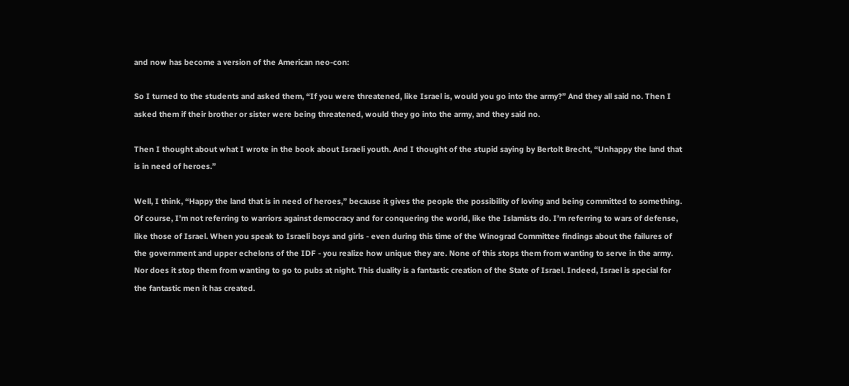and now has become a version of the American neo-con:

So I turned to the students and asked them, “If you were threatened, like Israel is, would you go into the army?” And they all said no. Then I asked them if their brother or sister were being threatened, would they go into the army, and they said no.

Then I thought about what I wrote in the book about Israeli youth. And I thought of the stupid saying by Bertolt Brecht, “Unhappy the land that is in need of heroes.”

Well, I think, “Happy the land that is in need of heroes,” because it gives the people the possibility of loving and being committed to something. Of course, I’m not referring to warriors against democracy and for conquering the world, like the Islamists do. I’m referring to wars of defense, like those of Israel. When you speak to Israeli boys and girls - even during this time of the Winograd Committee findings about the failures of the government and upper echelons of the IDF - you realize how unique they are. None of this stops them from wanting to serve in the army. Nor does it stop them from wanting to go to pubs at night. This duality is a fantastic creation of the State of Israel. Indeed, Israel is special for the fantastic men it has created.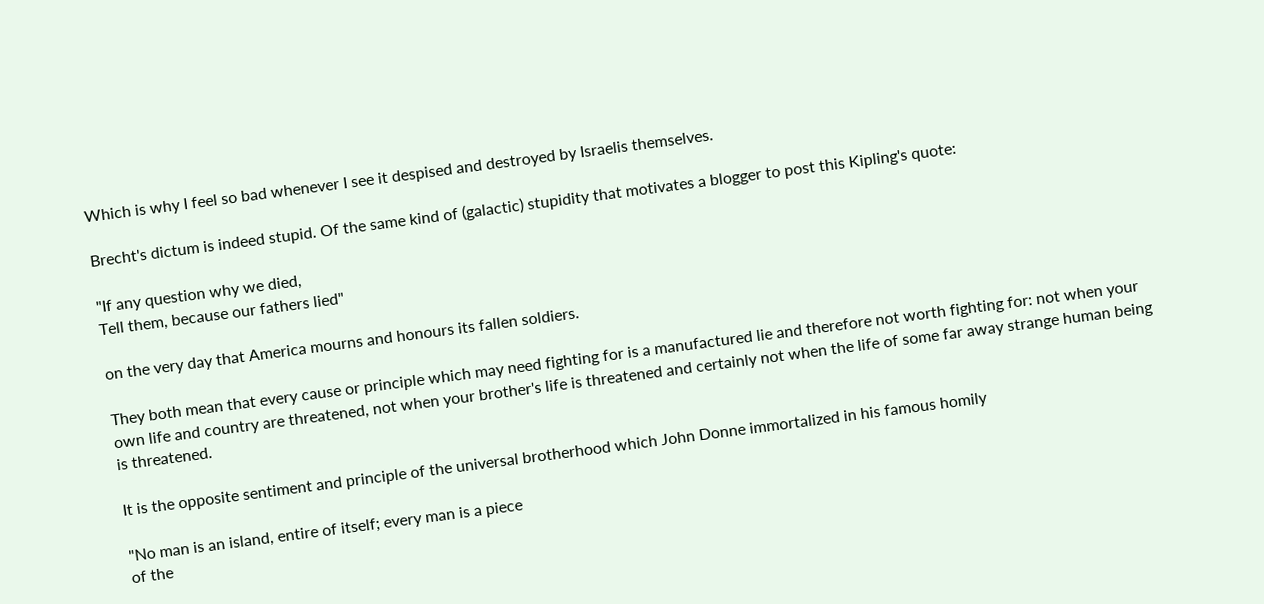Which is why I feel so bad whenever I see it despised and destroyed by Israelis themselves.

Brecht's dictum is indeed stupid. Of the same kind of (galactic) stupidity that motivates a blogger to post this Kipling's quote:

"If any question why we died,
Tell them, because our fathers lied"

on the very day that America mourns and honours its fallen soldiers.

They both mean that every cause or principle which may need fighting for is a manufactured lie and therefore not worth fighting for: not when your own life and country are threatened, not when your brother's life is threatened and certainly not when the life of some far away strange human being is threatened.

It is the opposite sentiment and principle of the universal brotherhood which John Donne immortalized in his famous homily

"No man is an island, entire of itself; every man is a piece
of the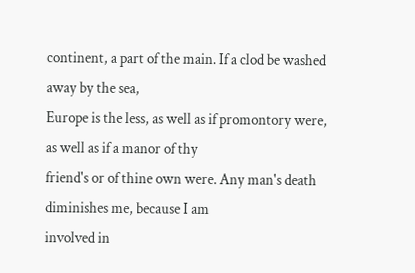continent, a part of the main. If a clod be washed away by the sea,
Europe is the less, as well as if promontory were, as well as if a manor of thy
friend's or of thine own were. Any man's death diminishes me, because I am
involved in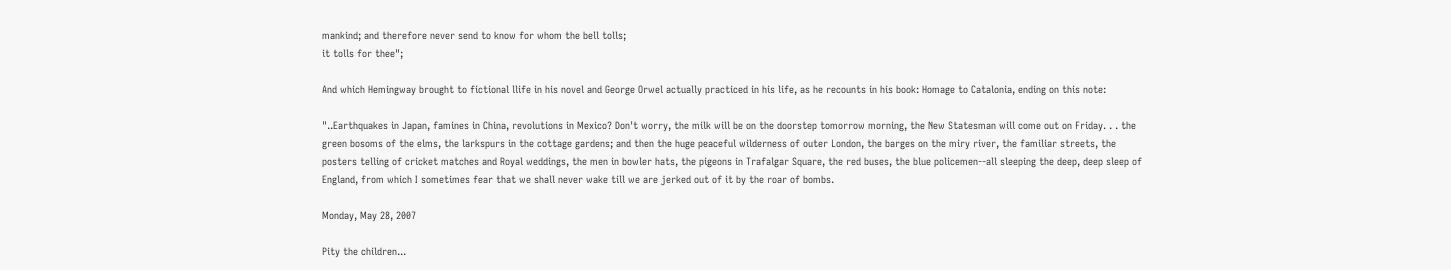mankind; and therefore never send to know for whom the bell tolls;
it tolls for thee";

And which Hemingway brought to fictional llife in his novel and George Orwel actually practiced in his life, as he recounts in his book: Homage to Catalonia, ending on this note:

"..Earthquakes in Japan, famines in China, revolutions in Mexico? Don't worry, the milk will be on the doorstep tomorrow morning, the New Statesman will come out on Friday. . . the green bosoms of the elms, the larkspurs in the cottage gardens; and then the huge peaceful wilderness of outer London, the barges on the miry river, the familiar streets, the posters telling of cricket matches and Royal weddings, the men in bowler hats, the pigeons in Trafalgar Square, the red buses, the blue policemen--all sleeping the deep, deep sleep of England, from which I sometimes fear that we shall never wake till we are jerked out of it by the roar of bombs.

Monday, May 28, 2007

Pity the children...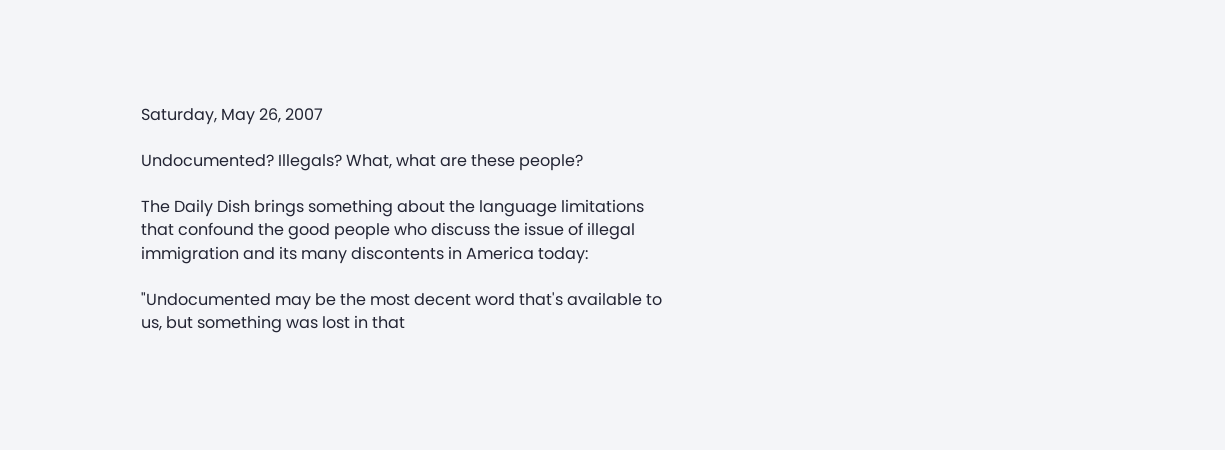Saturday, May 26, 2007

Undocumented? Illegals? What, what are these people?

The Daily Dish brings something about the language limitations that confound the good people who discuss the issue of illegal immigration and its many discontents in America today:

"Undocumented may be the most decent word that's available to us, but something was lost in that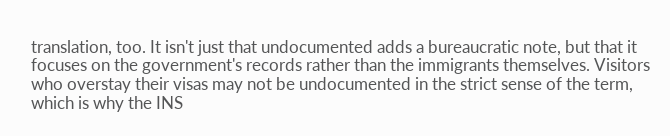translation, too. It isn't just that undocumented adds a bureaucratic note, but that it focuses on the government's records rather than the immigrants themselves. Visitors who overstay their visas may not be undocumented in the strict sense of the term, which is why the INS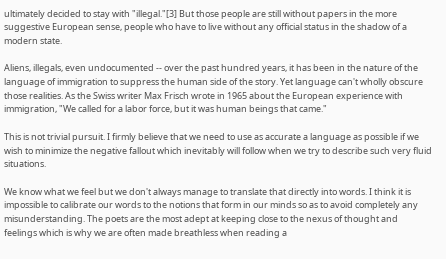ultimately decided to stay with "illegal."[3] But those people are still without papers in the more suggestive European sense, people who have to live without any official status in the shadow of a modern state.

Aliens, illegals, even undocumented -- over the past hundred years, it has been in the nature of the language of immigration to suppress the human side of the story. Yet language can't wholly obscure those realities. As the Swiss writer Max Frisch wrote in 1965 about the European experience with immigration, "We called for a labor force, but it was human beings that came."

This is not trivial pursuit. I firmly believe that we need to use as accurate a language as possible if we wish to minimize the negative fallout which inevitably will follow when we try to describe such very fluid situations.

We know what we feel but we don't always manage to translate that directly into words. I think it is impossible to calibrate our words to the notions that form in our minds so as to avoid completely any misunderstanding. The poets are the most adept at keeping close to the nexus of thought and feelings which is why we are often made breathless when reading a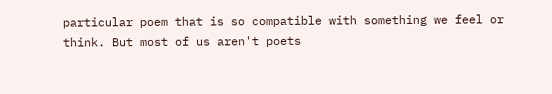particular poem that is so compatible with something we feel or think. But most of us aren't poets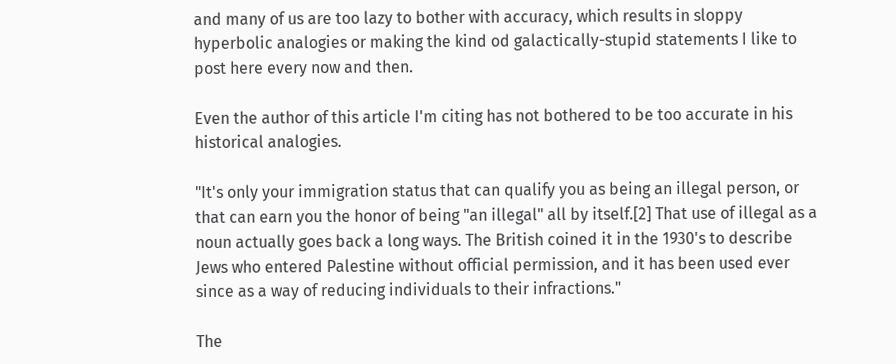and many of us are too lazy to bother with accuracy, which results in sloppy hyperbolic analogies or making the kind od galactically-stupid statements I like to post here every now and then.

Even the author of this article I'm citing has not bothered to be too accurate in his historical analogies.

"It's only your immigration status that can qualify you as being an illegal person, or that can earn you the honor of being "an illegal" all by itself.[2] That use of illegal as a noun actually goes back a long ways. The British coined it in the 1930's to describe Jews who entered Palestine without official permission, and it has been used ever since as a way of reducing individuals to their infractions."

The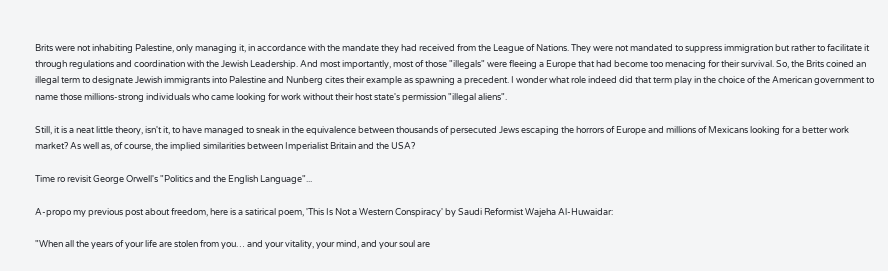Brits were not inhabiting Palestine, only managing it, in accordance with the mandate they had received from the League of Nations. They were not mandated to suppress immigration but rather to facilitate it through regulations and coordination with the Jewish Leadership. And most importantly, most of those "illegals" were fleeing a Europe that had become too menacing for their survival. So, the Brits coined an illegal term to designate Jewish immigrants into Palestine and Nunberg cites their example as spawning a precedent. I wonder what role indeed did that term play in the choice of the American government to name those millions-strong individuals who came looking for work without their host state's permission "illegal aliens".

Still, it is a neat little theory, isn't it, to have managed to sneak in the equivalence between thousands of persecuted Jews escaping the horrors of Europe and millions of Mexicans looking for a better work market? As well as, of course, the implied similarities between Imperialist Britain and the USA?

Time ro revisit George Orwell's "Politics and the English Language"...

A-propo my previous post about freedom, here is a satirical poem, 'This Is Not a Western Conspiracy' by Saudi Reformist Wajeha Al-Huwaidar:

"When all the years of your life are stolen from you… and your vitality, your mind, and your soul are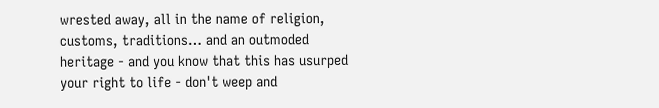wrested away, all in the name of religion, customs, traditions… and an outmoded heritage - and you know that this has usurped your right to life - don't weep and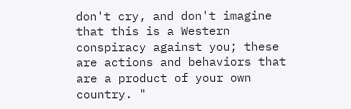don't cry, and don't imagine that this is a Western conspiracy against you; these are actions and behaviors that are a product of your own country. "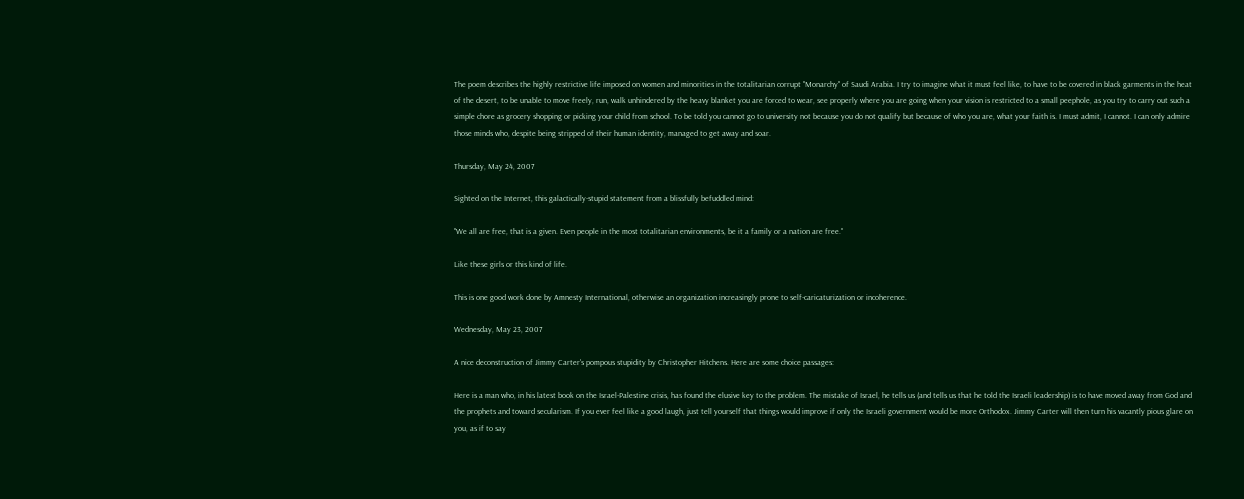The poem describes the highly restrictive life imposed on women and minorities in the totalitarian corrupt "Monarchy" of Saudi Arabia. I try to imagine what it must feel like, to have to be covered in black garments in the heat of the desert, to be unable to move freely, run, walk unhindered by the heavy blanket you are forced to wear, see properly where you are going when your vision is restricted to a small peephole, as you try to carry out such a simple chore as grocery shopping or picking your child from school. To be told you cannot go to university not because you do not qualify but because of who you are, what your faith is. I must admit, I cannot. I can only admire those minds who, despite being stripped of their human identity, managed to get away and soar.

Thursday, May 24, 2007

Sighted on the Internet, this galactically-stupid statement from a blissfully befuddled mind:

"We all are free, that is a given. Even people in the most totalitarian environments, be it a family or a nation are free."

Like these girls or this kind of life.

This is one good work done by Amnesty International, otherwise an organization increasingly prone to self-caricaturization or incoherence.

Wednesday, May 23, 2007

A nice deconstruction of Jimmy Carter's pompous stupidity by Christopher Hitchens. Here are some choice passages:

Here is a man who, in his latest book on the Israel-Palestine crisis, has found the elusive key to the problem. The mistake of Israel, he tells us (and tells us that he told the Israeli leadership) is to have moved away from God and the prophets and toward secularism. If you ever feel like a good laugh, just tell yourself that things would improve if only the Israeli government would be more Orthodox. Jimmy Carter will then turn his vacantly pious glare on you, as if to say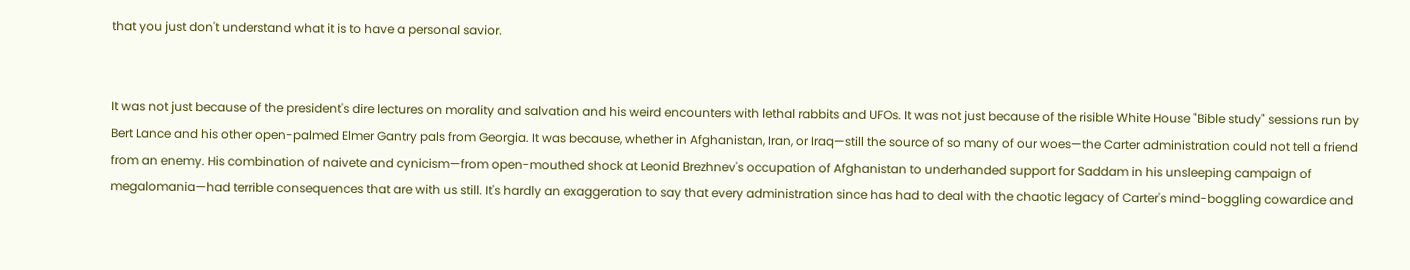that you just don't understand what it is to have a personal savior.


It was not just because of the president's dire lectures on morality and salvation and his weird encounters with lethal rabbits and UFOs. It was not just because of the risible White House "Bible study" sessions run by Bert Lance and his other open-palmed Elmer Gantry pals from Georgia. It was because, whether in Afghanistan, Iran, or Iraq—still the source of so many of our woes—the Carter administration could not tell a friend from an enemy. His combination of naivete and cynicism—from open-mouthed shock at Leonid Brezhnev's occupation of Afghanistan to underhanded support for Saddam in his unsleeping campaign of megalomania—had terrible consequences that are with us still. It's hardly an exaggeration to say that every administration since has had to deal with the chaotic legacy of Carter's mind-boggling cowardice and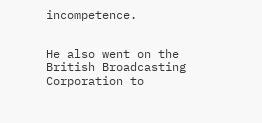incompetence.


He also went on the British Broadcasting Corporation to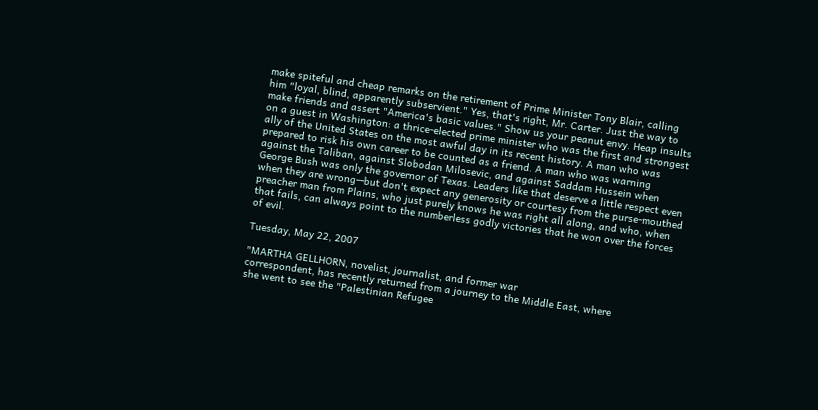make spiteful and cheap remarks on the retirement of Prime Minister Tony Blair, calling him "loyal, blind, apparently subservient." Yes, that's right, Mr. Carter. Just the way to make friends and assert "America's basic values." Show us your peanut envy. Heap insults on a guest in Washington: a thrice-elected prime minister who was the first and strongest ally of the United States on the most awful day in its recent history. A man who was prepared to risk his own career to be counted as a friend. A man who was warning against the Taliban, against Slobodan Milosevic, and against Saddam Hussein when George Bush was only the governor of Texas. Leaders like that deserve a little respect even when they are wrong—but don't expect any generosity or courtesy from the purse-mouthed preacher man from Plains, who just purely knows he was right all along, and who, when that fails, can always point to the numberless godly victories that he won over the forces of evil.

Tuesday, May 22, 2007

"MARTHA GELLHORN, novelist, journalist, and former war
correspondent, has recently returned from a journey to the Middle East, where
she went to see the "Palestinian Refugee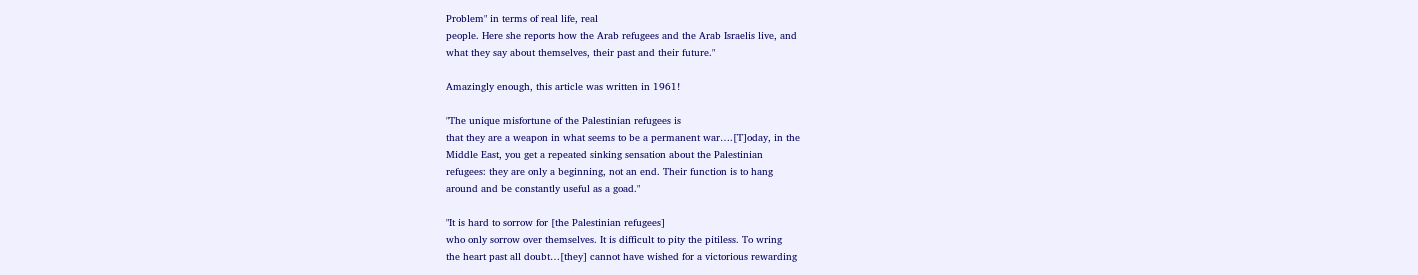Problem" in terms of real life, real
people. Here she reports how the Arab refugees and the Arab Israelis live, and
what they say about themselves, their past and their future."

Amazingly enough, this article was written in 1961!

"The unique misfortune of the Palestinian refugees is
that they are a weapon in what seems to be a permanent war….[T]oday, in the
Middle East, you get a repeated sinking sensation about the Palestinian
refugees: they are only a beginning, not an end. Their function is to hang
around and be constantly useful as a goad."

"It is hard to sorrow for [the Palestinian refugees]
who only sorrow over themselves. It is difficult to pity the pitiless. To wring
the heart past all doubt…[they] cannot have wished for a victorious rewarding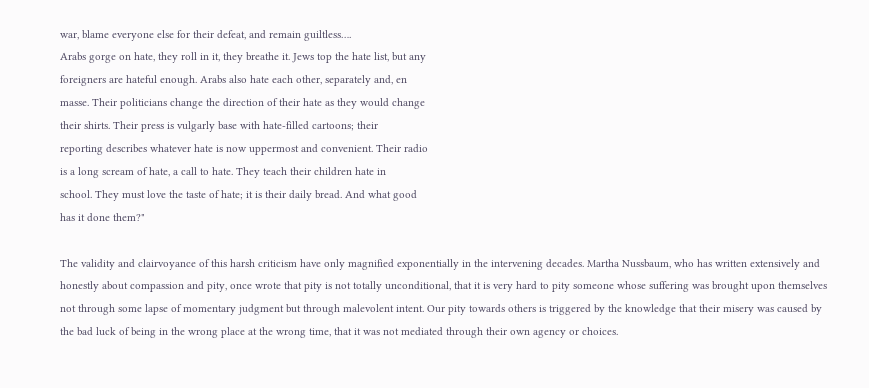war, blame everyone else for their defeat, and remain guiltless….
Arabs gorge on hate, they roll in it, they breathe it. Jews top the hate list, but any
foreigners are hateful enough. Arabs also hate each other, separately and, en
masse. Their politicians change the direction of their hate as they would change
their shirts. Their press is vulgarly base with hate-filled cartoons; their
reporting describes whatever hate is now uppermost and convenient. Their radio
is a long scream of hate, a call to hate. They teach their children hate in
school. They must love the taste of hate; it is their daily bread. And what good
has it done them?"

The validity and clairvoyance of this harsh criticism have only magnified exponentially in the intervening decades. Martha Nussbaum, who has written extensively and honestly about compassion and pity, once wrote that pity is not totally unconditional, that it is very hard to pity someone whose suffering was brought upon themselves not through some lapse of momentary judgment but through malevolent intent. Our pity towards others is triggered by the knowledge that their misery was caused by the bad luck of being in the wrong place at the wrong time, that it was not mediated through their own agency or choices.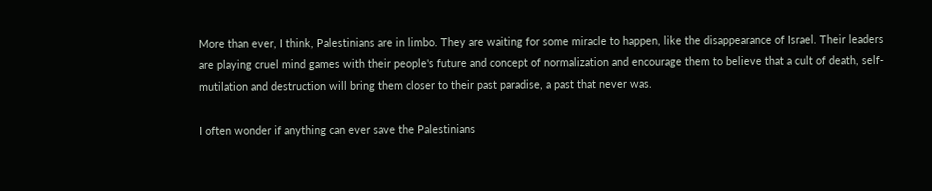More than ever, I think, Palestinians are in limbo. They are waiting for some miracle to happen, like the disappearance of Israel. Their leaders are playing cruel mind games with their people's future and concept of normalization and encourage them to believe that a cult of death, self-mutilation and destruction will bring them closer to their past paradise, a past that never was.

I often wonder if anything can ever save the Palestinians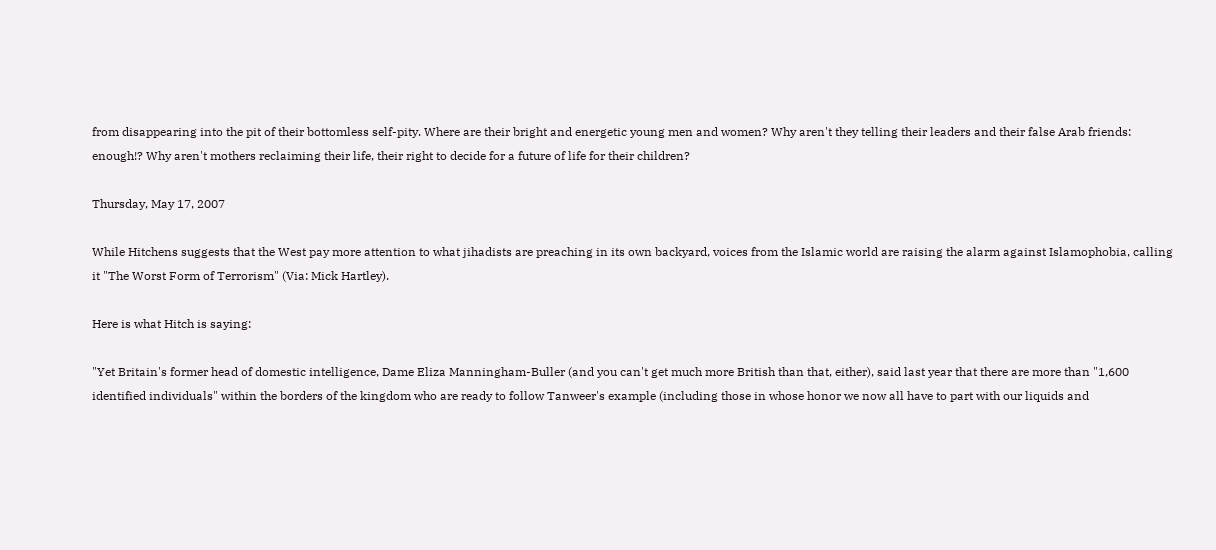from disappearing into the pit of their bottomless self-pity. Where are their bright and energetic young men and women? Why aren't they telling their leaders and their false Arab friends: enough!? Why aren't mothers reclaiming their life, their right to decide for a future of life for their children?

Thursday, May 17, 2007

While Hitchens suggests that the West pay more attention to what jihadists are preaching in its own backyard, voices from the Islamic world are raising the alarm against Islamophobia, calling it "The Worst Form of Terrorism" (Via: Mick Hartley).

Here is what Hitch is saying:

"Yet Britain's former head of domestic intelligence, Dame Eliza Manningham-Buller (and you can't get much more British than that, either), said last year that there are more than "1,600 identified individuals" within the borders of the kingdom who are ready to follow Tanweer's example (including those in whose honor we now all have to part with our liquids and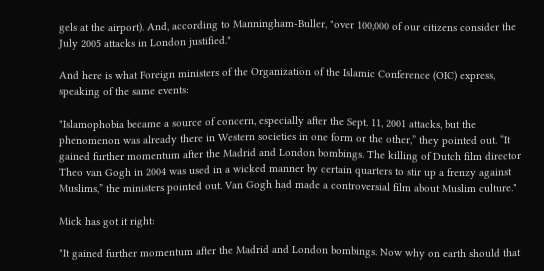gels at the airport). And, according to Manningham-Buller, "over 100,000 of our citizens consider the July 2005 attacks in London justified."

And here is what Foreign ministers of the Organization of the Islamic Conference (OIC) express, speaking of the same events:

"Islamophobia became a source of concern, especially after the Sept. 11, 2001 attacks, but the phenomenon was already there in Western societies in one form or the other,” they pointed out. “It gained further momentum after the Madrid and London bombings. The killing of Dutch film director Theo van Gogh in 2004 was used in a wicked manner by certain quarters to stir up a frenzy against Muslims,” the ministers pointed out. Van Gogh had made a controversial film about Muslim culture."

Mick has got it right:

"It gained further momentum after the Madrid and London bombings. Now why on earth should that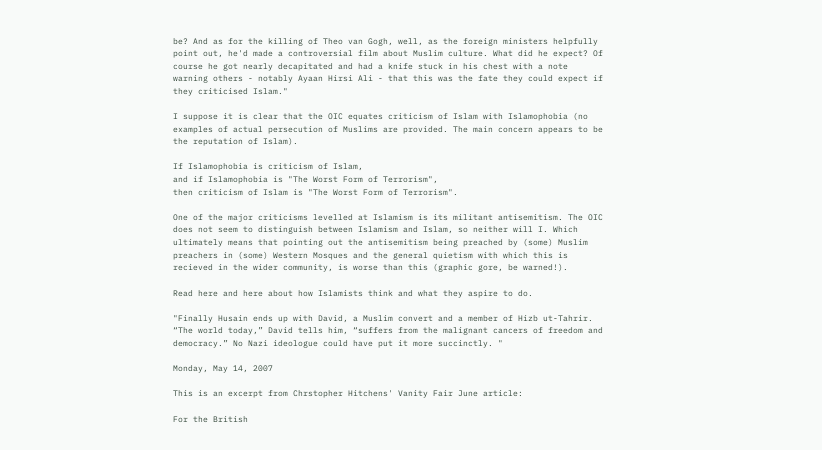be? And as for the killing of Theo van Gogh, well, as the foreign ministers helpfully point out, he'd made a controversial film about Muslim culture. What did he expect? Of course he got nearly decapitated and had a knife stuck in his chest with a note warning others - notably Ayaan Hirsi Ali - that this was the fate they could expect if they criticised Islam."

I suppose it is clear that the OIC equates criticism of Islam with Islamophobia (no examples of actual persecution of Muslims are provided. The main concern appears to be the reputation of Islam).

If Islamophobia is criticism of Islam,
and if Islamophobia is "The Worst Form of Terrorism",
then criticism of Islam is "The Worst Form of Terrorism".

One of the major criticisms levelled at Islamism is its militant antisemitism. The OIC does not seem to distinguish between Islamism and Islam, so neither will I. Which ultimately means that pointing out the antisemitism being preached by (some) Muslim preachers in (some) Western Mosques and the general quietism with which this is recieved in the wider community, is worse than this (graphic gore, be warned!).

Read here and here about how Islamists think and what they aspire to do.

"Finally Husain ends up with David, a Muslim convert and a member of Hizb ut-Tahrir. “The world today,” David tells him, “suffers from the malignant cancers of freedom and democracy.” No Nazi ideologue could have put it more succinctly. "

Monday, May 14, 2007

This is an excerpt from Chrstopher Hitchens' Vanity Fair June article:

For the British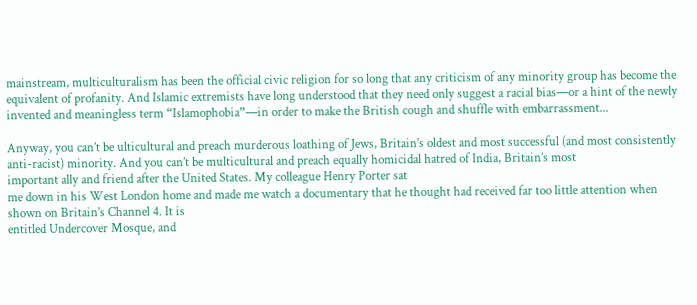mainstream, multiculturalism has been the official civic religion for so long that any criticism of any minority group has become the equivalent of profanity. And Islamic extremists have long understood that they need only suggest a racial bias—or a hint of the newly invented and meaningless term “Islamophobia”—in order to make the British cough and shuffle with embarrassment...

Anyway, you can’t be ulticultural and preach murderous loathing of Jews, Britain’s oldest and most successful (and most consistently anti-racist) minority. And you can’t be multicultural and preach equally homicidal hatred of India, Britain’s most
important ally and friend after the United States. My colleague Henry Porter sat
me down in his West London home and made me watch a documentary that he thought had received far too little attention when shown on Britain’s Channel 4. It is
entitled Undercover Mosque, and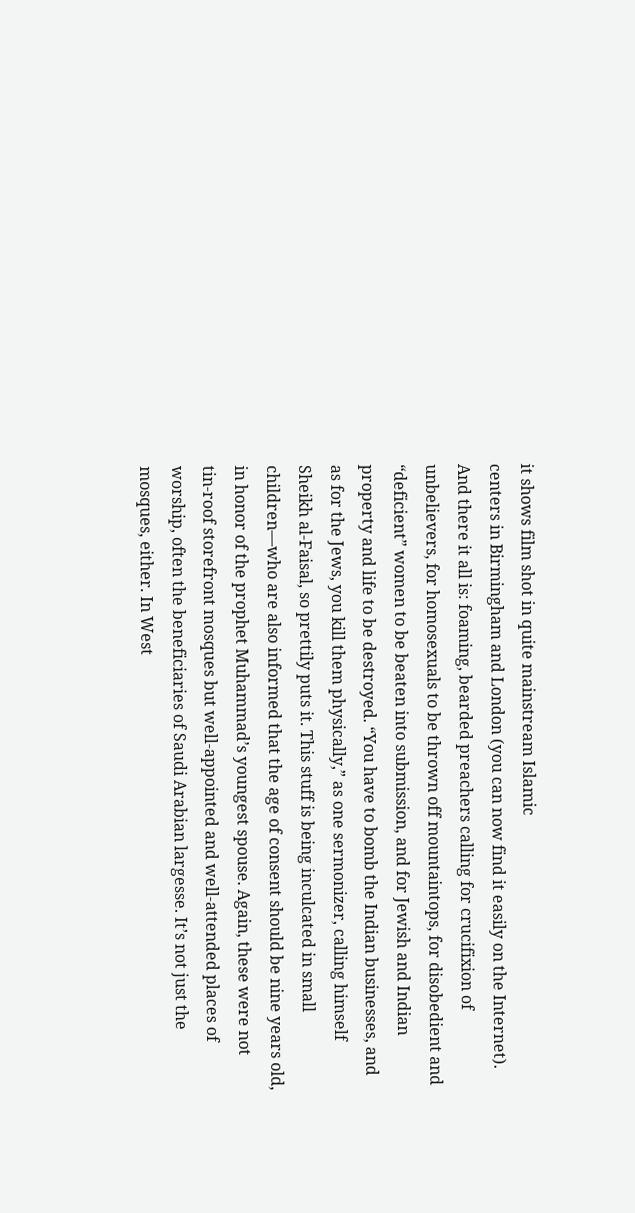it shows film shot in quite mainstream Islamic
centers in Birmingham and London (you can now find it easily on the Internet).
And there it all is: foaming, bearded preachers calling for crucifixion of
unbelievers, for homosexuals to be thrown off mountaintops, for disobedient and
“deficient” women to be beaten into submission, and for Jewish and Indian
property and life to be destroyed. “You have to bomb the Indian businesses, and
as for the Jews, you kill them physically,” as one sermonizer, calling himself
Sheikh al-Faisal, so prettily puts it. This stuff is being inculcated in small
children—who are also informed that the age of consent should be nine years old,
in honor of the prophet Muhammad’s youngest spouse. Again, these were not
tin-roof storefront mosques but well-appointed and well-attended places of
worship, often the beneficiaries of Saudi Arabian largesse. It’s not just the
mosques, either. In West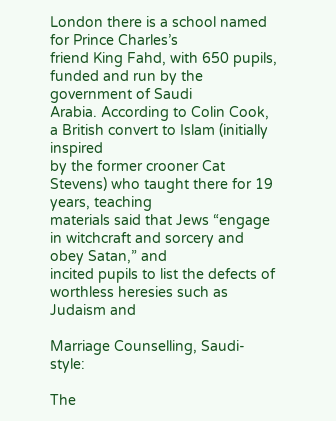London there is a school named for Prince Charles’s
friend King Fahd, with 650 pupils, funded and run by the government of Saudi
Arabia. According to Colin Cook, a British convert to Islam (initially inspired
by the former crooner Cat Stevens) who taught there for 19 years, teaching
materials said that Jews “engage in witchcraft and sorcery and obey Satan,” and
incited pupils to list the defects of worthless heresies such as Judaism and

Marriage Counselling, Saudi-style:

The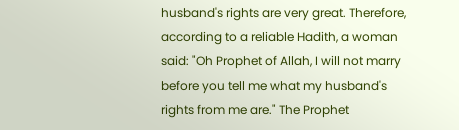husband's rights are very great. Therefore, according to a reliable Hadith, a woman said: "Oh Prophet of Allah, I will not marry before you tell me what my husband's rights from me are." The Prophet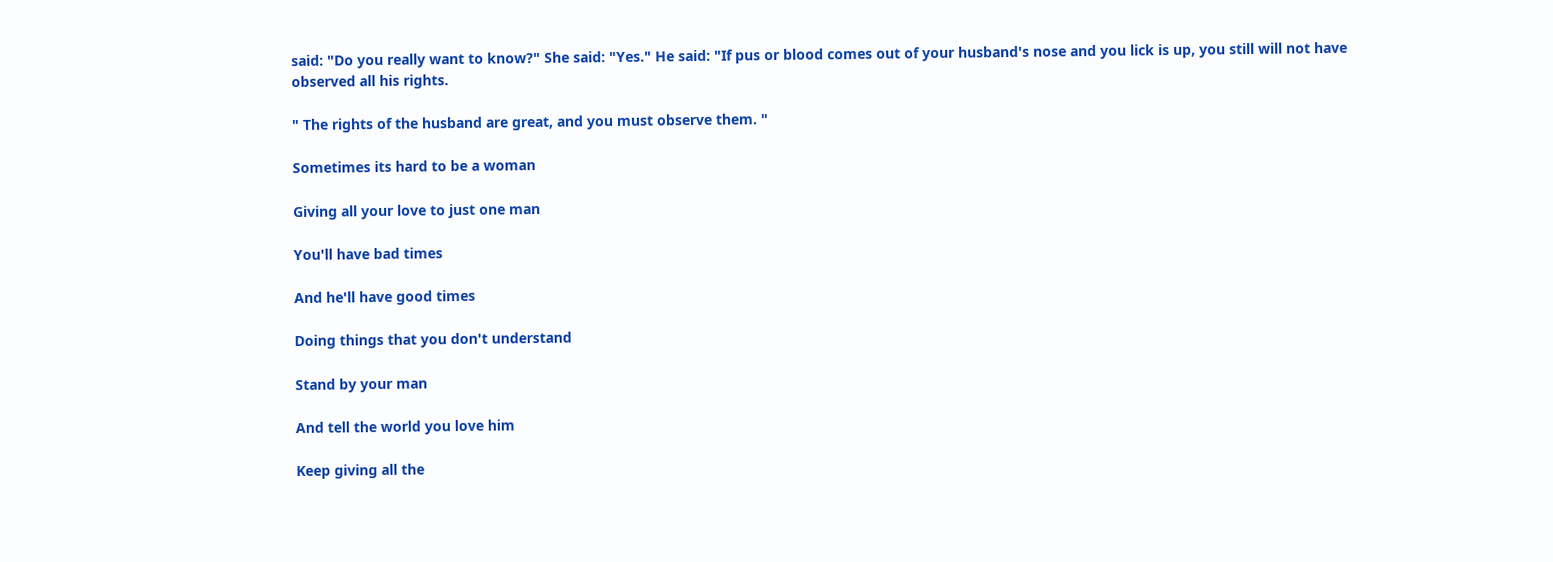said: "Do you really want to know?" She said: "Yes." He said: "If pus or blood comes out of your husband's nose and you lick is up, you still will not have observed all his rights.

" The rights of the husband are great, and you must observe them. "

Sometimes its hard to be a woman

Giving all your love to just one man

You'll have bad times

And he'll have good times

Doing things that you don't understand

Stand by your man

And tell the world you love him

Keep giving all the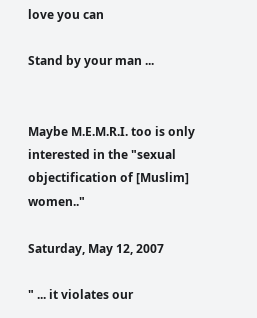love you can

Stand by your man ...


Maybe M.E.M.R.I. too is only interested in the "sexual objectification of [Muslim] women.."

Saturday, May 12, 2007

" ... it violates our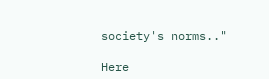society's norms.."

Here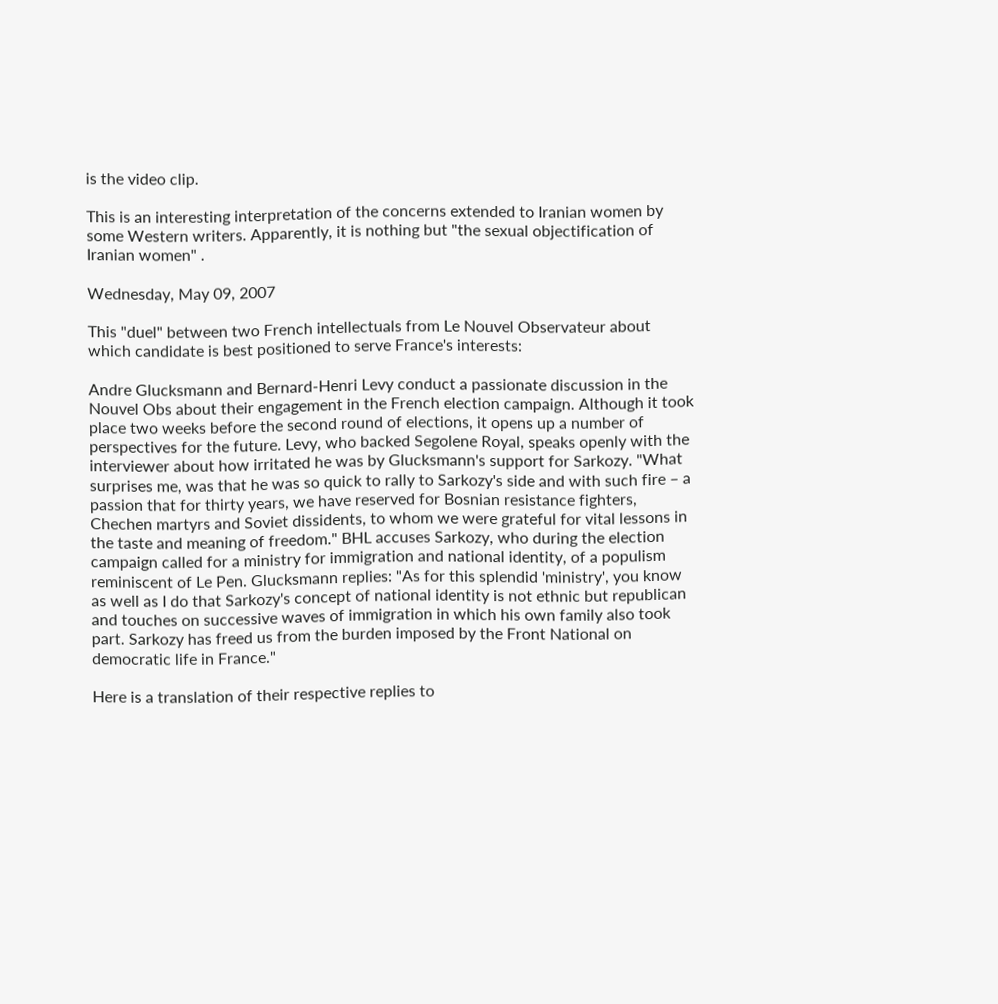is the video clip.

This is an interesting interpretation of the concerns extended to Iranian women by some Western writers. Apparently, it is nothing but "the sexual objectification of Iranian women" .

Wednesday, May 09, 2007

This "duel" between two French intellectuals from Le Nouvel Observateur about which candidate is best positioned to serve France's interests:

Andre Glucksmann and Bernard-Henri Levy conduct a passionate discussion in the Nouvel Obs about their engagement in the French election campaign. Although it took place two weeks before the second round of elections, it opens up a number of perspectives for the future. Levy, who backed Segolene Royal, speaks openly with the interviewer about how irritated he was by Glucksmann's support for Sarkozy. "What surprises me, was that he was so quick to rally to Sarkozy's side and with such fire – a passion that for thirty years, we have reserved for Bosnian resistance fighters, Chechen martyrs and Soviet dissidents, to whom we were grateful for vital lessons in the taste and meaning of freedom." BHL accuses Sarkozy, who during the election campaign called for a ministry for immigration and national identity, of a populism reminiscent of Le Pen. Glucksmann replies: "As for this splendid 'ministry', you know as well as I do that Sarkozy's concept of national identity is not ethnic but republican and touches on successive waves of immigration in which his own family also took part. Sarkozy has freed us from the burden imposed by the Front National on democratic life in France."

Here is a translation of their respective replies to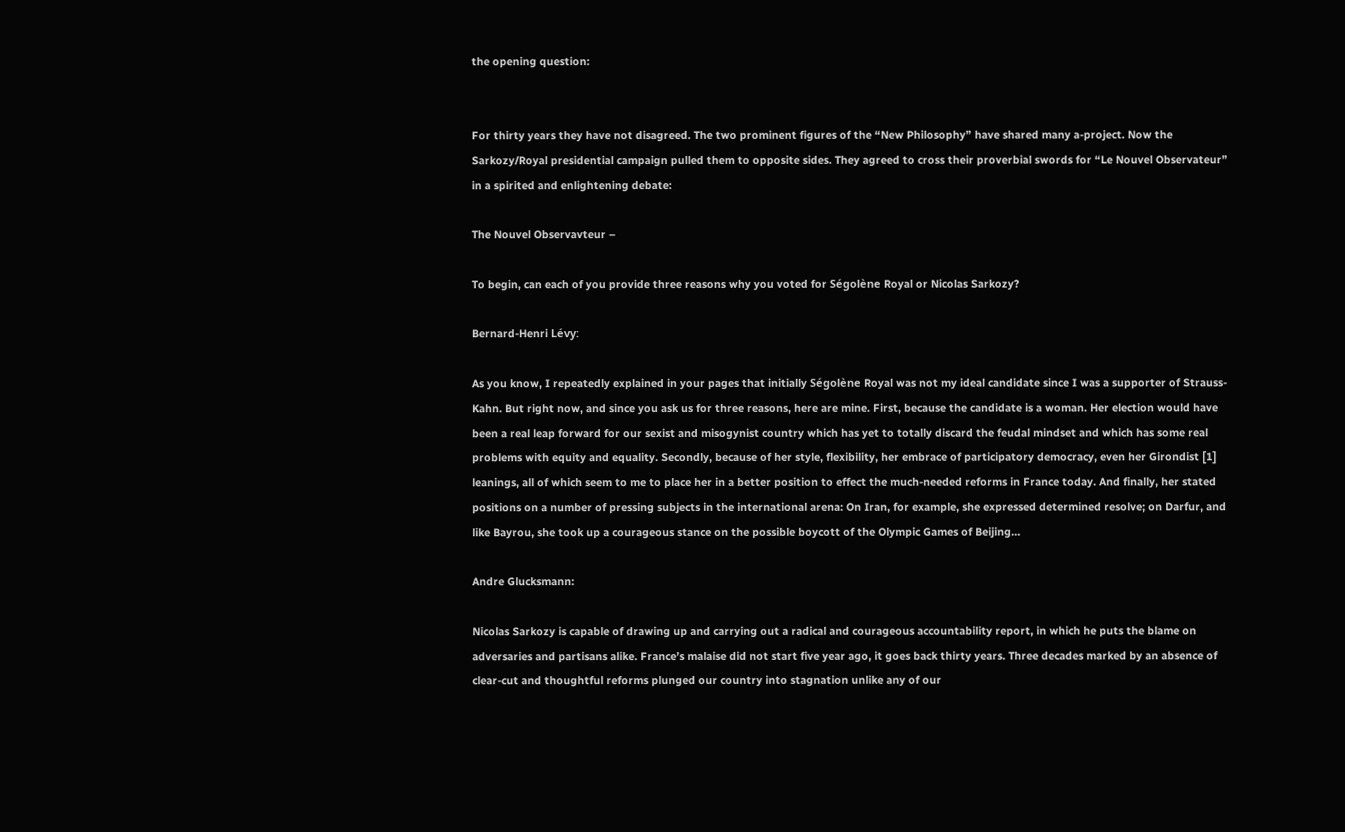the opening question:


For thirty years they have not disagreed. The two prominent figures of the “New Philosophy” have shared many a-project. Now the Sarkozy/Royal presidential campaign pulled them to opposite sides. They agreed to cross their proverbial swords for “Le Nouvel Observateur” in a spirited and enlightening debate:

The Nouvel Observavteur –

To begin, can each of you provide three reasons why you voted for Ségolène Royal or Nicolas Sarkozy?

Bernard-Henri Lévy:

As you know, I repeatedly explained in your pages that initially Ségolène Royal was not my ideal candidate since I was a supporter of Strauss-Kahn. But right now, and since you ask us for three reasons, here are mine. First, because the candidate is a woman. Her election would have been a real leap forward for our sexist and misogynist country which has yet to totally discard the feudal mindset and which has some real problems with equity and equality. Secondly, because of her style, flexibility, her embrace of participatory democracy, even her Girondist [1] leanings, all of which seem to me to place her in a better position to effect the much-needed reforms in France today. And finally, her stated positions on a number of pressing subjects in the international arena: On Iran, for example, she expressed determined resolve; on Darfur, and like Bayrou, she took up a courageous stance on the possible boycott of the Olympic Games of Beijing…

Andre Glucksmann:

Nicolas Sarkozy is capable of drawing up and carrying out a radical and courageous accountability report, in which he puts the blame on adversaries and partisans alike. France’s malaise did not start five year ago, it goes back thirty years. Three decades marked by an absence of clear-cut and thoughtful reforms plunged our country into stagnation unlike any of our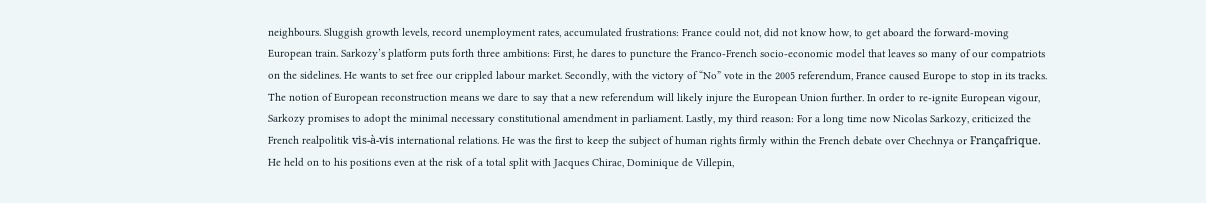neighbours. Sluggish growth levels, record unemployment rates, accumulated frustrations: France could not, did not know how, to get aboard the forward-moving European train. Sarkozy’s platform puts forth three ambitions: First, he dares to puncture the Franco-French socio-economic model that leaves so many of our compatriots on the sidelines. He wants to set free our crippled labour market. Secondly, with the victory of “No” vote in the 2005 referendum, France caused Europe to stop in its tracks. The notion of European reconstruction means we dare to say that a new referendum will likely injure the European Union further. In order to re-ignite European vigour, Sarkozy promises to adopt the minimal necessary constitutional amendment in parliament. Lastly, my third reason: For a long time now Nicolas Sarkozy, criticized the French realpolitik vis-à-vis international relations. He was the first to keep the subject of human rights firmly within the French debate over Chechnya or Françafrique. He held on to his positions even at the risk of a total split with Jacques Chirac, Dominique de Villepin,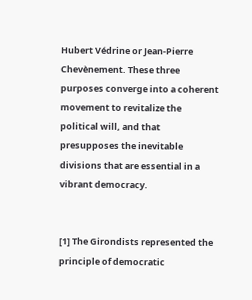Hubert Védrine or Jean-Pierre Chevènement. These three purposes converge into a coherent movement to revitalize the political will, and that presupposes the inevitable divisions that are essential in a vibrant democracy.


[1] The Girondists represented the principle of democratic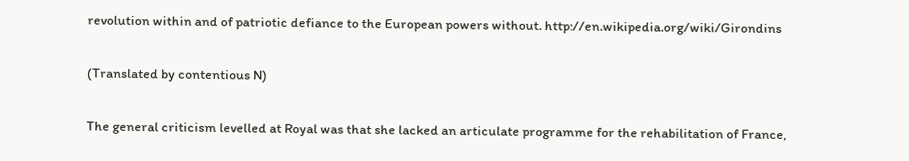revolution within and of patriotic defiance to the European powers without. http://en.wikipedia.org/wiki/Girondins

(Translated by contentious N)

The general criticism levelled at Royal was that she lacked an articulate programme for the rehabilitation of France,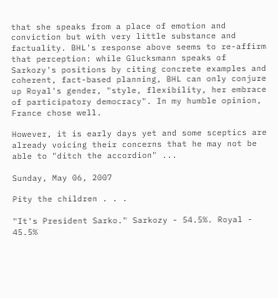that she speaks from a place of emotion and conviction but with very little substance and factuality. BHL's response above seems to re-affirm that perception: while Glucksmann speaks of Sarkozy's positions by citing concrete examples and coherent, fact-based planning, BHL can only conjure up Royal's gender, "style, flexibility, her embrace of participatory democracy". In my humble opinion, France chose well.

However, it is early days yet and some sceptics are already voicing their concerns that he may not be able to "ditch the accordion" ...

Sunday, May 06, 2007

Pity the children . . .

"It's President Sarko." Sarkozy - 54.5%. Royal - 45.5%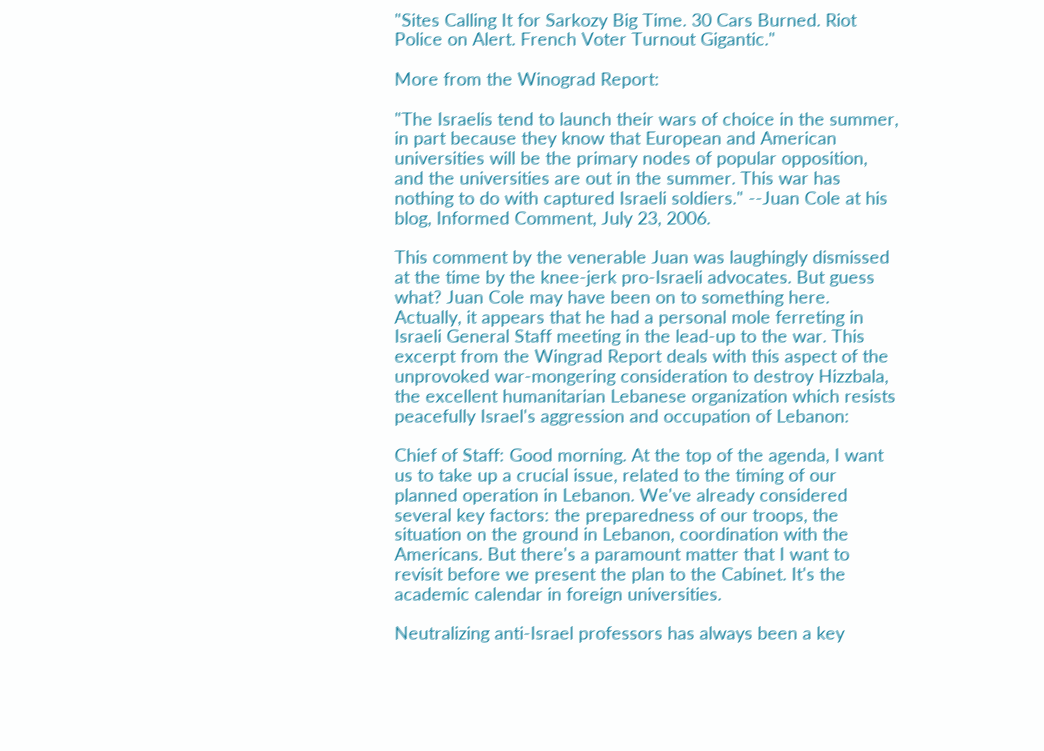"Sites Calling It for Sarkozy Big Time. 30 Cars Burned. Riot Police on Alert. French Voter Turnout Gigantic."

More from the Winograd Report:

"The Israelis tend to launch their wars of choice in the summer, in part because they know that European and American universities will be the primary nodes of popular opposition, and the universities are out in the summer. This war has nothing to do with captured Israeli soldiers." --Juan Cole at his blog, Informed Comment, July 23, 2006.

This comment by the venerable Juan was laughingly dismissed at the time by the knee-jerk pro-Israeli advocates. But guess what? Juan Cole may have been on to something here. Actually, it appears that he had a personal mole ferreting in Israeli General Staff meeting in the lead-up to the war. This excerpt from the Wingrad Report deals with this aspect of the unprovoked war-mongering consideration to destroy Hizzbala, the excellent humanitarian Lebanese organization which resists peacefully Israel's aggression and occupation of Lebanon:

Chief of Staff: Good morning. At the top of the agenda, I want us to take up a crucial issue, related to the timing of our planned operation in Lebanon. We've already considered several key factors: the preparedness of our troops, the situation on the ground in Lebanon, coordination with the Americans. But there's a paramount matter that I want to revisit before we present the plan to the Cabinet. It's the academic calendar in foreign universities.

Neutralizing anti-Israel professors has always been a key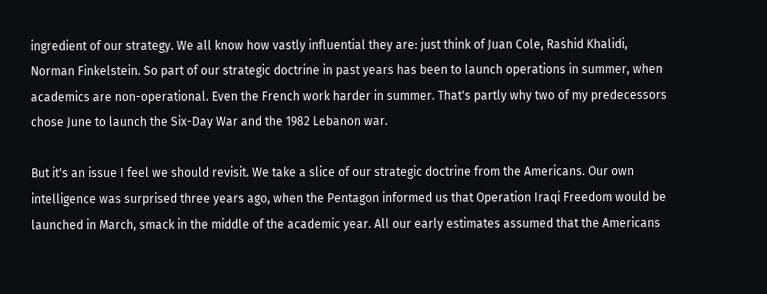ingredient of our strategy. We all know how vastly influential they are: just think of Juan Cole, Rashid Khalidi, Norman Finkelstein. So part of our strategic doctrine in past years has been to launch operations in summer, when academics are non-operational. Even the French work harder in summer. That's partly why two of my predecessors chose June to launch the Six-Day War and the 1982 Lebanon war.

But it's an issue I feel we should revisit. We take a slice of our strategic doctrine from the Americans. Our own intelligence was surprised three years ago, when the Pentagon informed us that Operation Iraqi Freedom would be launched in March, smack in the middle of the academic year. All our early estimates assumed that the Americans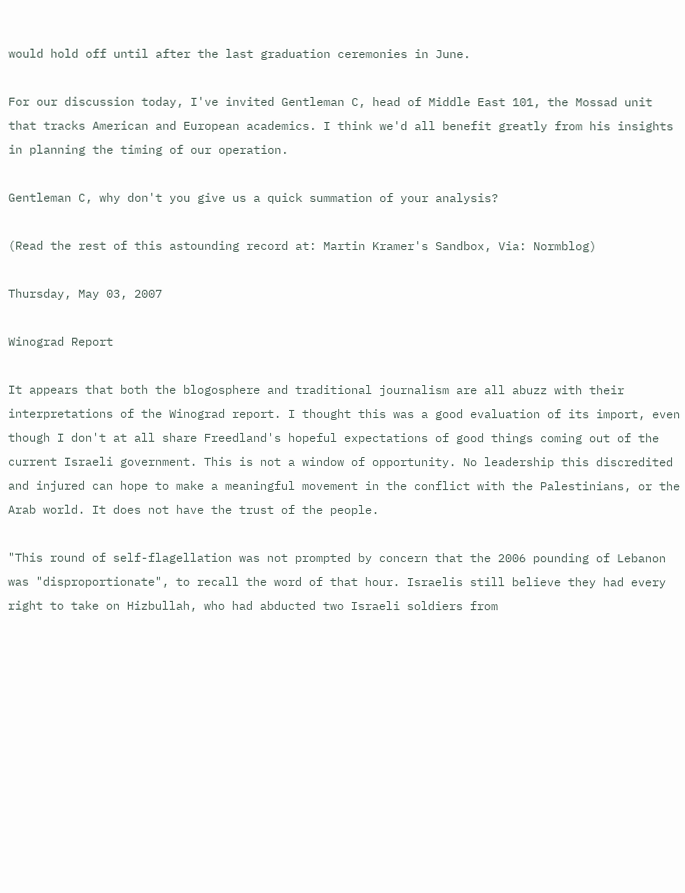would hold off until after the last graduation ceremonies in June.

For our discussion today, I've invited Gentleman C, head of Middle East 101, the Mossad unit that tracks American and European academics. I think we'd all benefit greatly from his insights in planning the timing of our operation.

Gentleman C, why don't you give us a quick summation of your analysis?

(Read the rest of this astounding record at: Martin Kramer's Sandbox, Via: Normblog)

Thursday, May 03, 2007

Winograd Report

It appears that both the blogosphere and traditional journalism are all abuzz with their interpretations of the Winograd report. I thought this was a good evaluation of its import, even though I don't at all share Freedland's hopeful expectations of good things coming out of the current Israeli government. This is not a window of opportunity. No leadership this discredited and injured can hope to make a meaningful movement in the conflict with the Palestinians, or the Arab world. It does not have the trust of the people.

"This round of self-flagellation was not prompted by concern that the 2006 pounding of Lebanon was "disproportionate", to recall the word of that hour. Israelis still believe they had every right to take on Hizbullah, who had abducted two Israeli soldiers from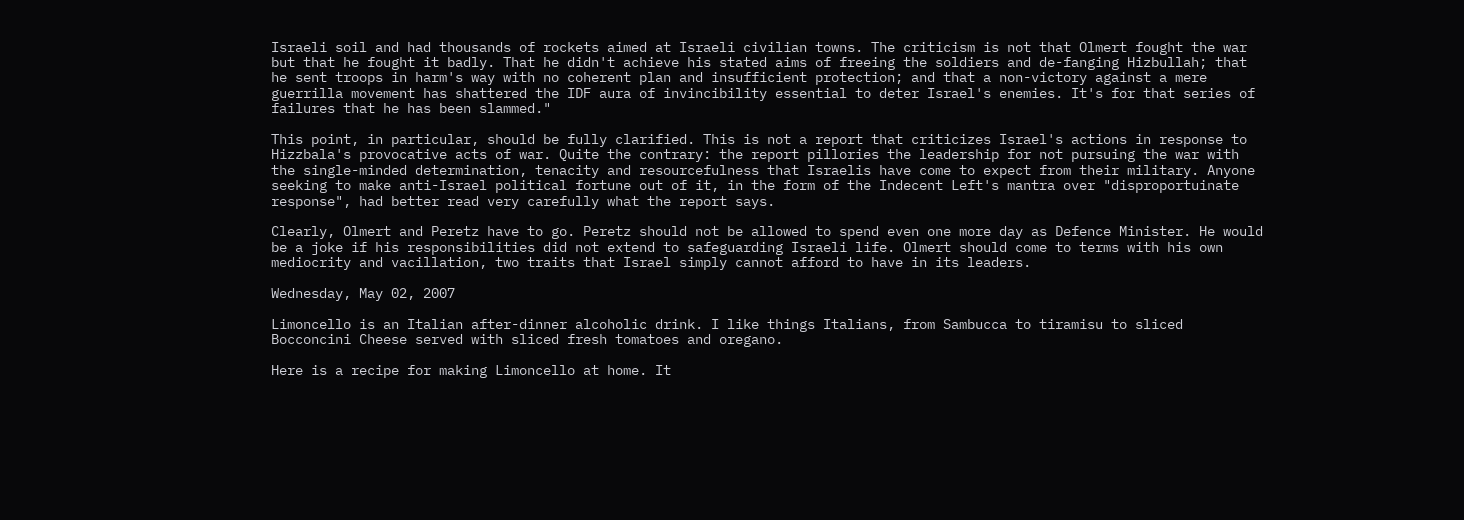Israeli soil and had thousands of rockets aimed at Israeli civilian towns. The criticism is not that Olmert fought the war but that he fought it badly. That he didn't achieve his stated aims of freeing the soldiers and de-fanging Hizbullah; that he sent troops in harm's way with no coherent plan and insufficient protection; and that a non-victory against a mere guerrilla movement has shattered the IDF aura of invincibility essential to deter Israel's enemies. It's for that series of failures that he has been slammed."

This point, in particular, should be fully clarified. This is not a report that criticizes Israel's actions in response to Hizzbala's provocative acts of war. Quite the contrary: the report pillories the leadership for not pursuing the war with the single-minded determination, tenacity and resourcefulness that Israelis have come to expect from their military. Anyone seeking to make anti-Israel political fortune out of it, in the form of the Indecent Left's mantra over "disproportuinate response", had better read very carefully what the report says.

Clearly, Olmert and Peretz have to go. Peretz should not be allowed to spend even one more day as Defence Minister. He would be a joke if his responsibilities did not extend to safeguarding Israeli life. Olmert should come to terms with his own mediocrity and vacillation, two traits that Israel simply cannot afford to have in its leaders.

Wednesday, May 02, 2007

Limoncello is an Italian after-dinner alcoholic drink. I like things Italians, from Sambucca to tiramisu to sliced Bocconcini Cheese served with sliced fresh tomatoes and oregano.

Here is a recipe for making Limoncello at home. It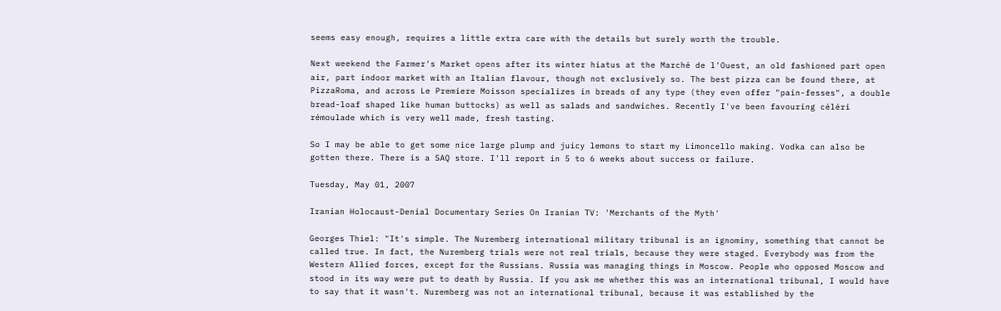seems easy enough, requires a little extra care with the details but surely worth the trouble.

Next weekend the Farmer's Market opens after its winter hiatus at the Marché de l'Ouest, an old fashioned part open air, part indoor market with an Italian flavour, though not exclusively so. The best pizza can be found there, at PizzaRoma, and across Le Premiere Moisson specializes in breads of any type (they even offer "pain-fesses", a double bread-loaf shaped like human buttocks) as well as salads and sandwiches. Recently I've been favouring céléri rémoulade which is very well made, fresh tasting.

So I may be able to get some nice large plump and juicy lemons to start my Limoncello making. Vodka can also be gotten there. There is a SAQ store. I'll report in 5 to 6 weeks about success or failure.

Tuesday, May 01, 2007

Iranian Holocaust-Denial Documentary Series On Iranian TV: 'Merchants of the Myth'

Georges Thiel: "It's simple. The Nuremberg international military tribunal is an ignominy, something that cannot be called true. In fact, the Nuremberg trials were not real trials, because they were staged. Everybody was from the Western Allied forces, except for the Russians. Russia was managing things in Moscow. People who opposed Moscow and stood in its way were put to death by Russia. If you ask me whether this was an international tribunal, I would have to say that it wasn't. Nuremberg was not an international tribunal, because it was established by the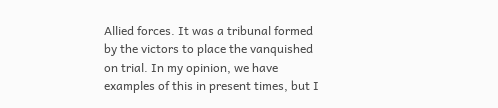Allied forces. It was a tribunal formed by the victors to place the vanquished on trial. In my opinion, we have examples of this in present times, but I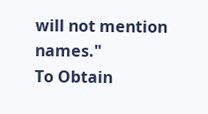will not mention names."
To Obtain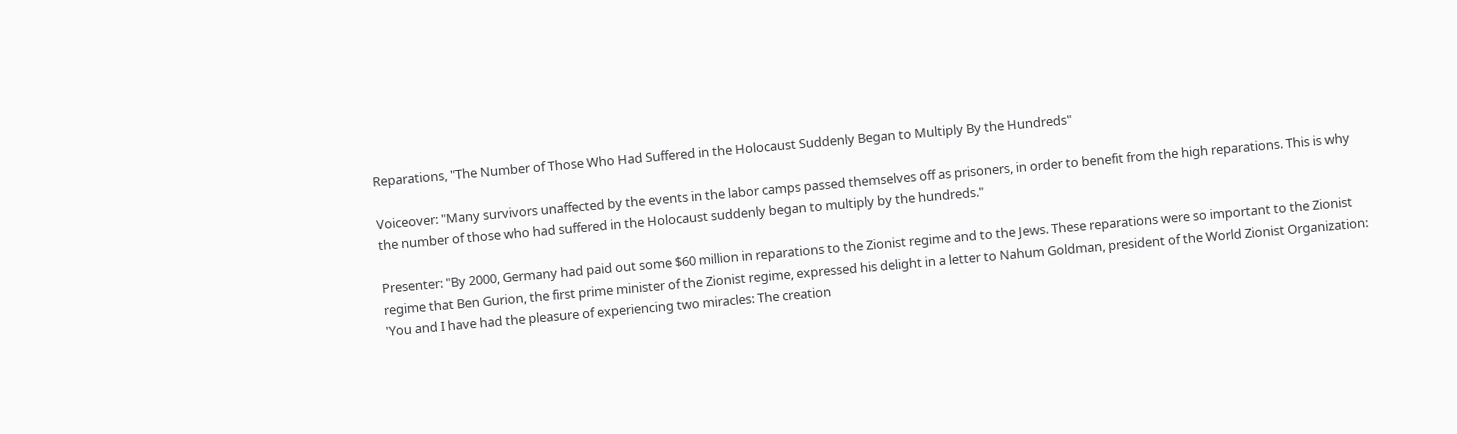Reparations, "The Number of Those Who Had Suffered in the Holocaust Suddenly Began to Multiply By the Hundreds"

Voiceover: "Many survivors unaffected by the events in the labor camps passed themselves off as prisoners, in order to benefit from the high reparations. This is why the number of those who had suffered in the Holocaust suddenly began to multiply by the hundreds."

Presenter: "By 2000, Germany had paid out some $60 million in reparations to the Zionist regime and to the Jews. These reparations were so important to the Zionist regime that Ben Gurion, the first prime minister of the Zionist regime, expressed his delight in a letter to Nahum Goldman, president of the World Zionist Organization: 'You and I have had the pleasure of experiencing two miracles: The creation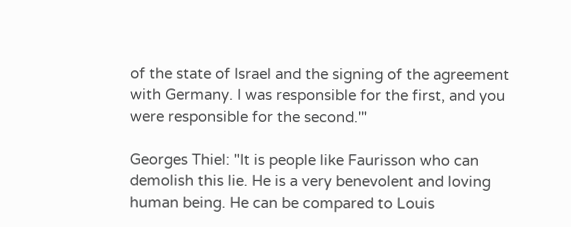of the state of Israel and the signing of the agreement with Germany. I was responsible for the first, and you were responsible for the second.'"

Georges Thiel: "It is people like Faurisson who can demolish this lie. He is a very benevolent and loving human being. He can be compared to Louis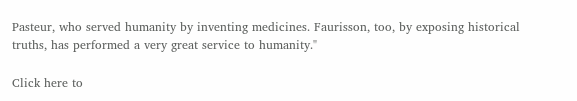Pasteur, who served humanity by inventing medicines. Faurisson, too, by exposing historical truths, has performed a very great service to humanity."

Click here to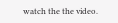watch the the video.